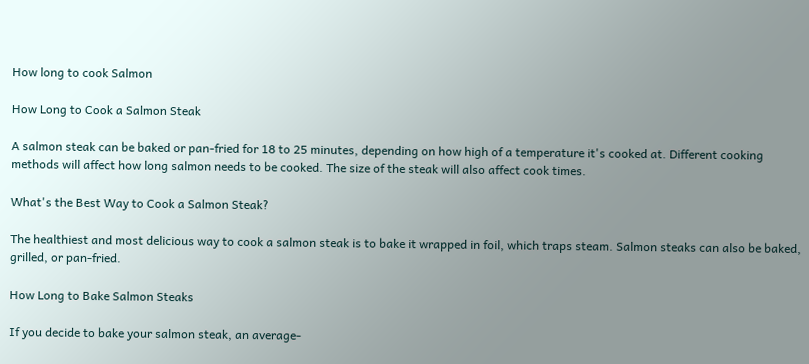How long to cook Salmon

How Long to Cook a Salmon Steak

A salmon steak can be baked or pan-fried for 18 to 25 minutes, depending on how high of a temperature it's cooked at. Different cooking methods will affect how long salmon needs to be cooked. The size of the steak will also affect cook times.

What's the Best Way to Cook a Salmon Steak?

The healthiest and most delicious way to cook a salmon steak is to bake it wrapped in foil, which traps steam. Salmon steaks can also be baked, grilled, or pan-fried.

How Long to Bake Salmon Steaks

If you decide to bake your salmon steak, an average-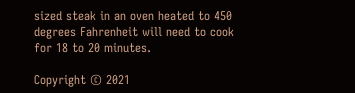sized steak in an oven heated to 450 degrees Fahrenheit will need to cook for 18 to 20 minutes.

Copyright © 2021